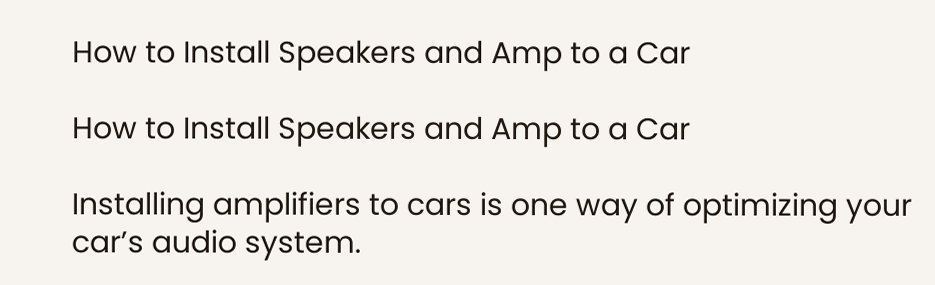How to Install Speakers and Amp to a Car

How to Install Speakers and Amp to a Car

Installing amplifiers to cars is one way of optimizing your car’s audio system.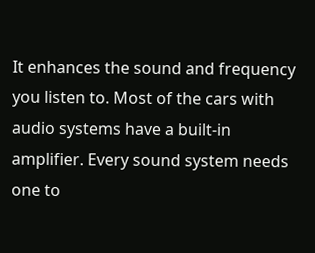It enhances the sound and frequency you listen to. Most of the cars with audio systems have a built-in amplifier. Every sound system needs one to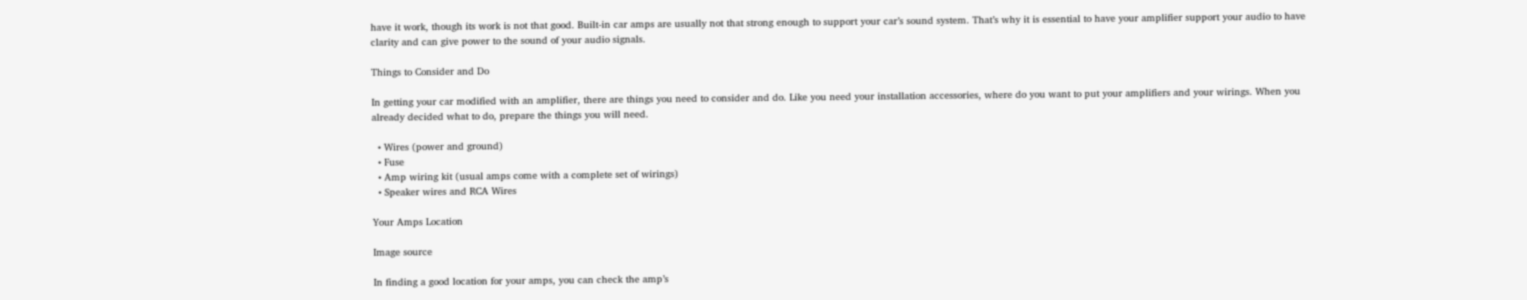have it work, though its work is not that good. Built-in car amps are usually not that strong enough to support your car’s sound system. That’s why it is essential to have your amplifier support your audio to have clarity and can give power to the sound of your audio signals.

Things to Consider and Do

In getting your car modified with an amplifier, there are things you need to consider and do. Like you need your installation accessories, where do you want to put your amplifiers and your wirings. When you already decided what to do, prepare the things you will need.

  • Wires (power and ground)
  • Fuse
  • Amp wiring kit (usual amps come with a complete set of wirings)
  • Speaker wires and RCA Wires

Your Amps Location

Image source

In finding a good location for your amps, you can check the amp’s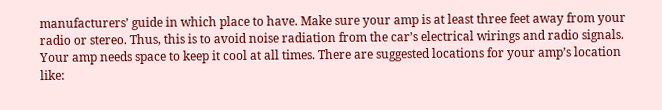manufacturers’ guide in which place to have. Make sure your amp is at least three feet away from your radio or stereo. Thus, this is to avoid noise radiation from the car’s electrical wirings and radio signals. Your amp needs space to keep it cool at all times. There are suggested locations for your amp’s location like: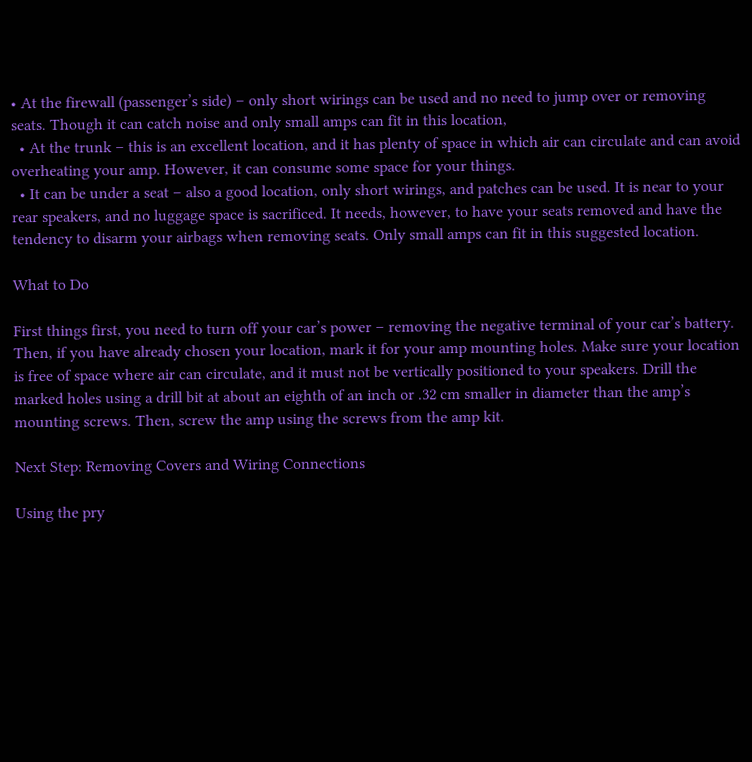• At the firewall (passenger’s side) – only short wirings can be used and no need to jump over or removing seats. Though it can catch noise and only small amps can fit in this location,
  • At the trunk – this is an excellent location, and it has plenty of space in which air can circulate and can avoid overheating your amp. However, it can consume some space for your things.
  • It can be under a seat – also a good location, only short wirings, and patches can be used. It is near to your rear speakers, and no luggage space is sacrificed. It needs, however, to have your seats removed and have the tendency to disarm your airbags when removing seats. Only small amps can fit in this suggested location.

What to Do

First things first, you need to turn off your car’s power – removing the negative terminal of your car’s battery. Then, if you have already chosen your location, mark it for your amp mounting holes. Make sure your location is free of space where air can circulate, and it must not be vertically positioned to your speakers. Drill the marked holes using a drill bit at about an eighth of an inch or .32 cm smaller in diameter than the amp’s mounting screws. Then, screw the amp using the screws from the amp kit.

Next Step: Removing Covers and Wiring Connections

Using the pry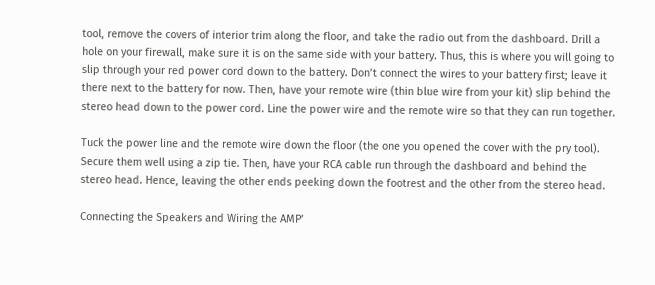tool, remove the covers of interior trim along the floor, and take the radio out from the dashboard. Drill a hole on your firewall, make sure it is on the same side with your battery. Thus, this is where you will going to slip through your red power cord down to the battery. Don’t connect the wires to your battery first; leave it there next to the battery for now. Then, have your remote wire (thin blue wire from your kit) slip behind the stereo head down to the power cord. Line the power wire and the remote wire so that they can run together.

Tuck the power line and the remote wire down the floor (the one you opened the cover with the pry tool). Secure them well using a zip tie. Then, have your RCA cable run through the dashboard and behind the stereo head. Hence, leaving the other ends peeking down the footrest and the other from the stereo head.

Connecting the Speakers and Wiring the AMP’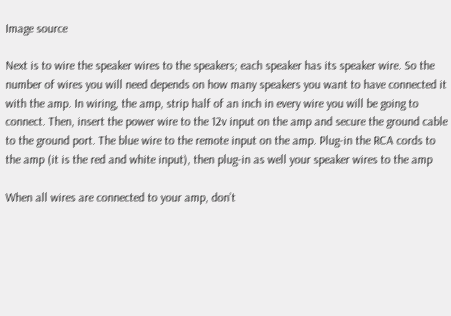Image source

Next is to wire the speaker wires to the speakers; each speaker has its speaker wire. So the number of wires you will need depends on how many speakers you want to have connected it with the amp. In wiring, the amp, strip half of an inch in every wire you will be going to connect. Then, insert the power wire to the 12v input on the amp and secure the ground cable to the ground port. The blue wire to the remote input on the amp. Plug-in the RCA cords to the amp (it is the red and white input), then plug-in as well your speaker wires to the amp

When all wires are connected to your amp, don’t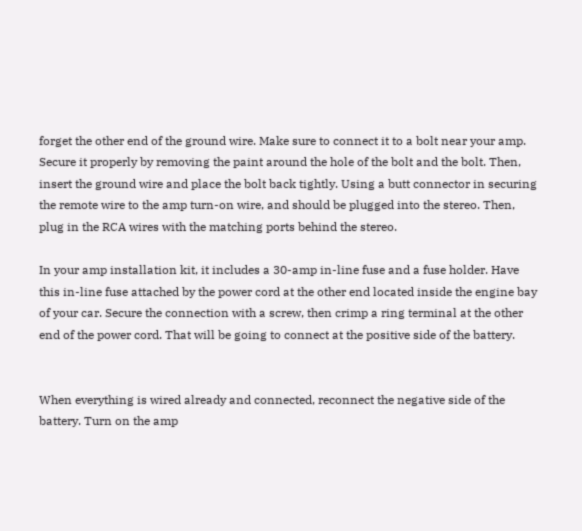forget the other end of the ground wire. Make sure to connect it to a bolt near your amp. Secure it properly by removing the paint around the hole of the bolt and the bolt. Then, insert the ground wire and place the bolt back tightly. Using a butt connector in securing the remote wire to the amp turn-on wire, and should be plugged into the stereo. Then, plug in the RCA wires with the matching ports behind the stereo.

In your amp installation kit, it includes a 30-amp in-line fuse and a fuse holder. Have this in-line fuse attached by the power cord at the other end located inside the engine bay of your car. Secure the connection with a screw, then crimp a ring terminal at the other end of the power cord. That will be going to connect at the positive side of the battery.


When everything is wired already and connected, reconnect the negative side of the battery. Turn on the amp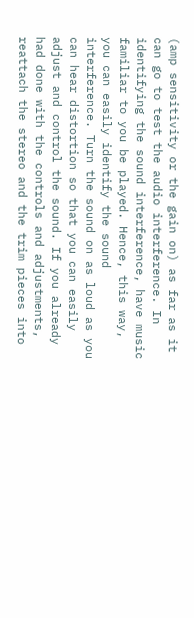(amp sensitivity or the gain on) as far as it can go to test the audio interference. In identifying the sound interference, have music familiar to you be played. Hence, this way, you can easily identify the sound interference. Turn the sound on as loud as you can hear distortion so that you can easily adjust and control the sound. If you already had done with the controls and adjustments, reattach the stereo and the trim pieces into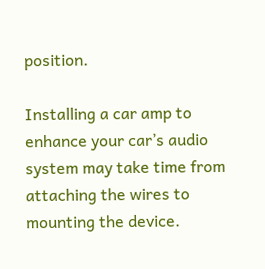position.

Installing a car amp to enhance your car’s audio system may take time from attaching the wires to mounting the device.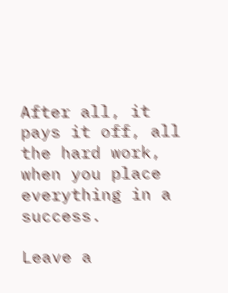After all, it pays it off, all the hard work, when you place everything in a success.

Leave a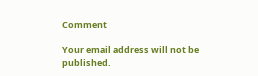Comment

Your email address will not be published.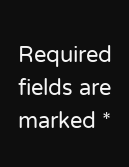Required fields are marked *